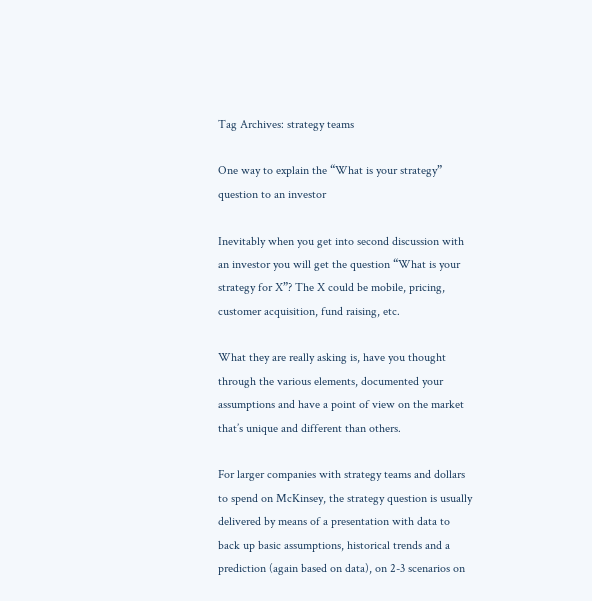Tag Archives: strategy teams

One way to explain the “What is your strategy” question to an investor

Inevitably when you get into second discussion with an investor you will get the question “What is your strategy for X”? The X could be mobile, pricing, customer acquisition, fund raising, etc.

What they are really asking is, have you thought through the various elements, documented your assumptions and have a point of view on the market that’s unique and different than others.

For larger companies with strategy teams and dollars to spend on McKinsey, the strategy question is usually delivered by means of a presentation with data to back up basic assumptions, historical trends and a prediction (again based on data), on 2-3 scenarios on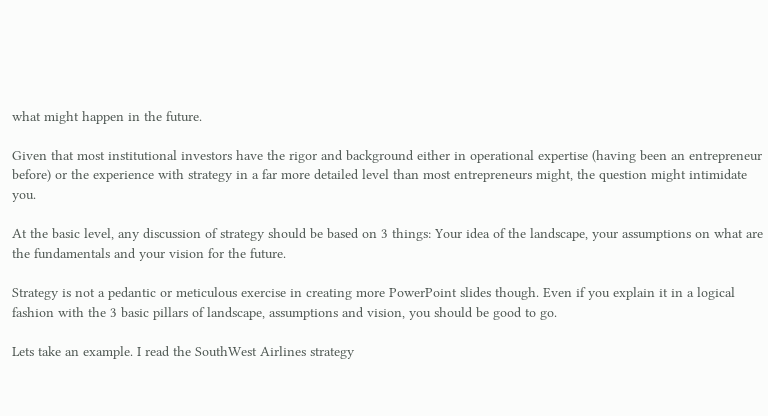what might happen in the future.

Given that most institutional investors have the rigor and background either in operational expertise (having been an entrepreneur before) or the experience with strategy in a far more detailed level than most entrepreneurs might, the question might intimidate you.

At the basic level, any discussion of strategy should be based on 3 things: Your idea of the landscape, your assumptions on what are the fundamentals and your vision for the future.

Strategy is not a pedantic or meticulous exercise in creating more PowerPoint slides though. Even if you explain it in a logical fashion with the 3 basic pillars of landscape, assumptions and vision, you should be good to go.

Lets take an example. I read the SouthWest Airlines strategy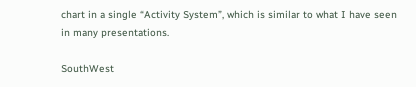chart in a single “Activity System”, which is similar to what I have seen in many presentations.

SouthWest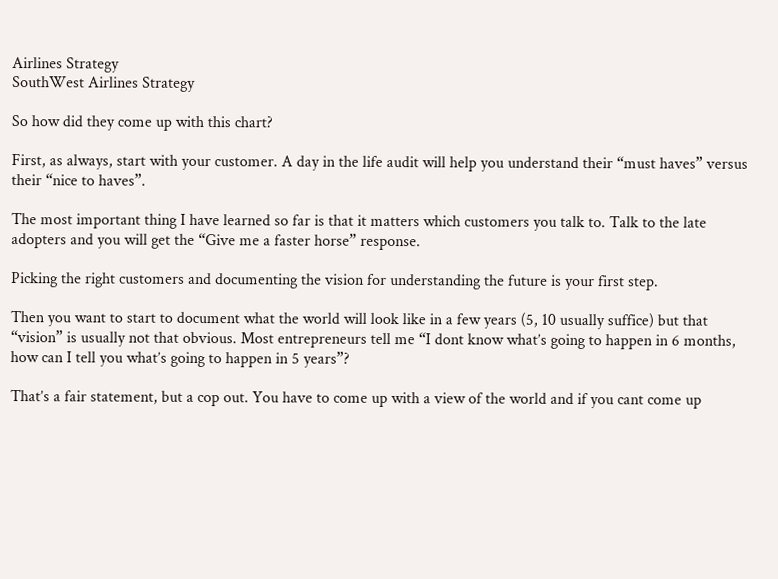Airlines Strategy
SouthWest Airlines Strategy

So how did they come up with this chart?

First, as always, start with your customer. A day in the life audit will help you understand their “must haves” versus their “nice to haves”.

The most important thing I have learned so far is that it matters which customers you talk to. Talk to the late adopters and you will get the “Give me a faster horse” response.

Picking the right customers and documenting the vision for understanding the future is your first step.

Then you want to start to document what the world will look like in a few years (5, 10 usually suffice) but that “vision” is usually not that obvious. Most entrepreneurs tell me “I dont know what’s going to happen in 6 months, how can I tell you what’s going to happen in 5 years”?

That’s a fair statement, but a cop out. You have to come up with a view of the world and if you cant come up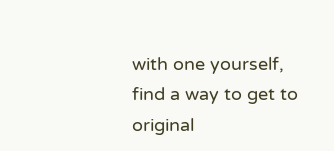with one yourself, find a way to get to original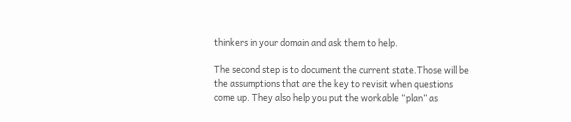thinkers in your domain and ask them to help.

The second step is to document the current state.Those will be the assumptions that are the key to revisit when questions come up. They also help you put the workable “plan” as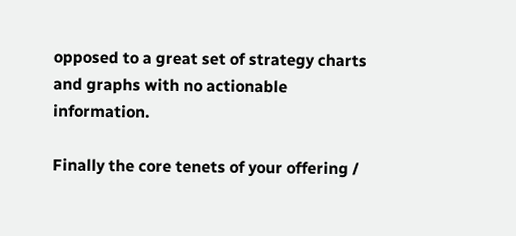opposed to a great set of strategy charts and graphs with no actionable information.

Finally the core tenets of your offering /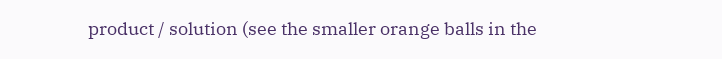product / solution (see the smaller orange balls in the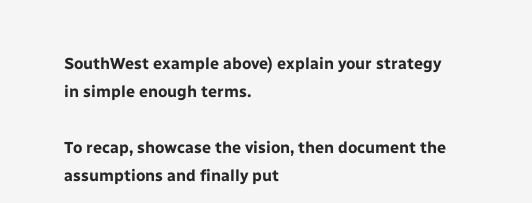SouthWest example above) explain your strategy in simple enough terms.

To recap, showcase the vision, then document the assumptions and finally put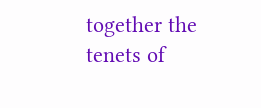together the tenets of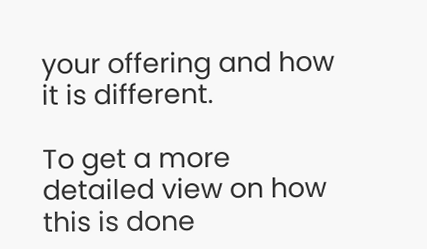your offering and how it is different.

To get a more detailed view on how this is done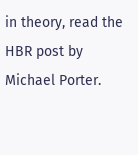in theory, read the HBR post by Michael Porter.